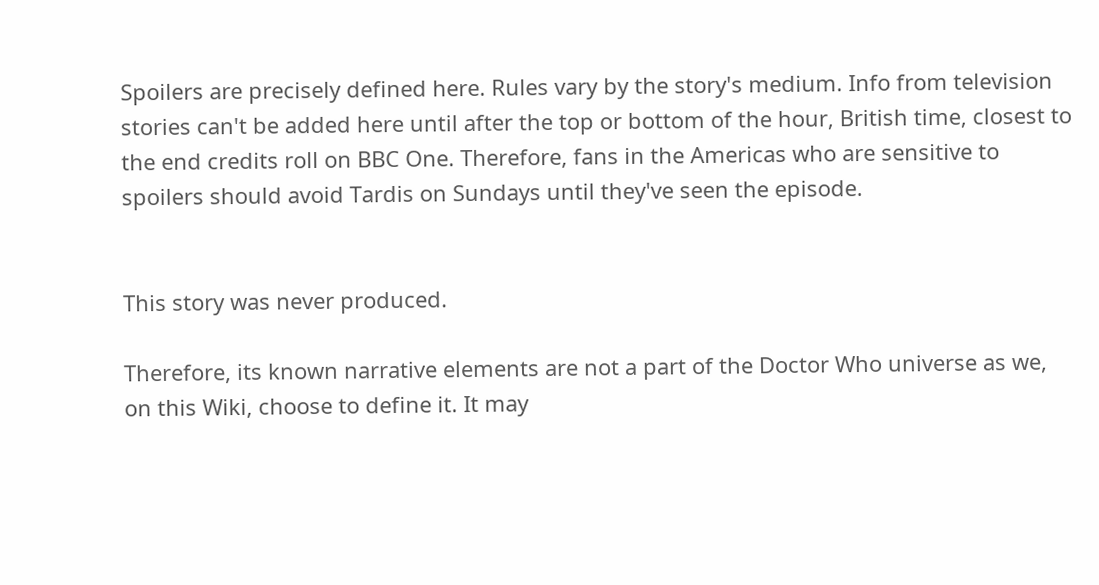Spoilers are precisely defined here. Rules vary by the story's medium. Info from television stories can't be added here until after the top or bottom of the hour, British time, closest to the end credits roll on BBC One. Therefore, fans in the Americas who are sensitive to spoilers should avoid Tardis on Sundays until they've seen the episode.


This story was never produced.

Therefore, its known narrative elements are not a part of the Doctor Who universe as we, on this Wiki, choose to define it. It may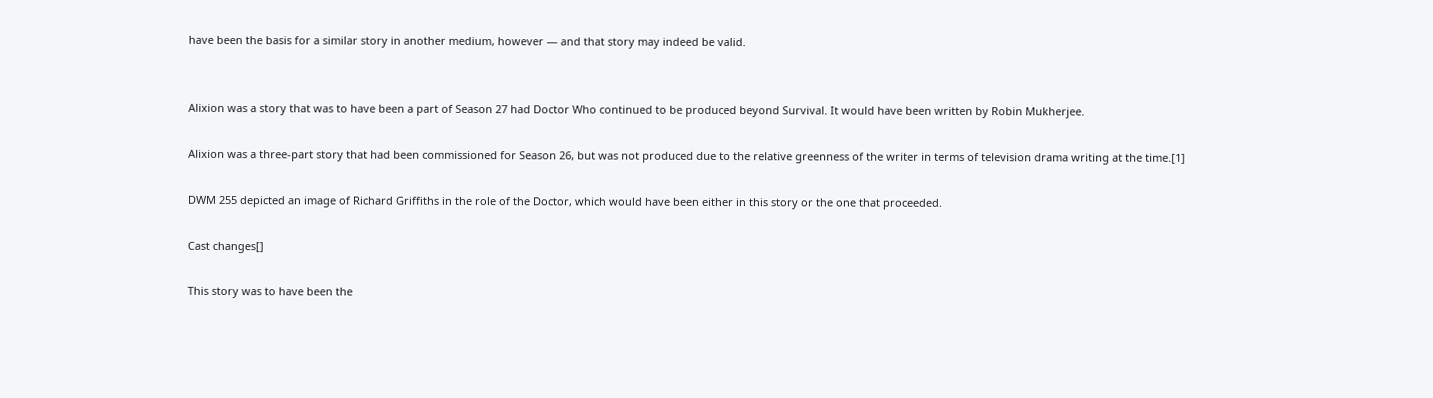have been the basis for a similar story in another medium, however — and that story may indeed be valid.


Alixion was a story that was to have been a part of Season 27 had Doctor Who continued to be produced beyond Survival. It would have been written by Robin Mukherjee.

Alixion was a three-part story that had been commissioned for Season 26, but was not produced due to the relative greenness of the writer in terms of television drama writing at the time.[1]

DWM 255 depicted an image of Richard Griffiths in the role of the Doctor, which would have been either in this story or the one that proceeded.

Cast changes[]

This story was to have been the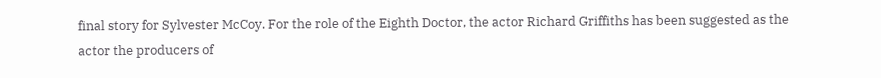final story for Sylvester McCoy. For the role of the Eighth Doctor, the actor Richard Griffiths has been suggested as the actor the producers of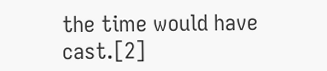the time would have cast.[2]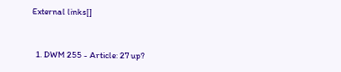External links[]


  1. DWM 255 - Article: 27 up?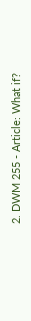2. DWM 255 - Article: What if?